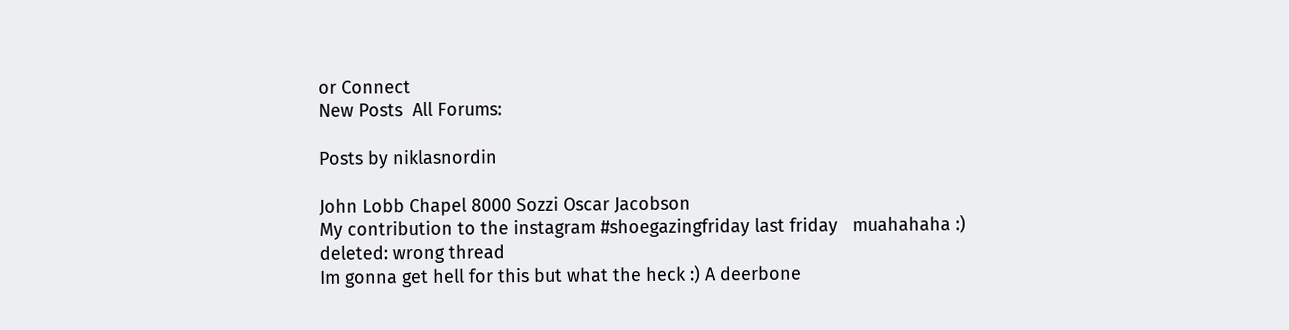or Connect
New Posts  All Forums:

Posts by niklasnordin

John Lobb Chapel 8000 Sozzi Oscar Jacobson
My contribution to the instagram #shoegazingfriday last friday   muahahaha :)
deleted: wrong thread
Im gonna get hell for this but what the heck :) A deerbone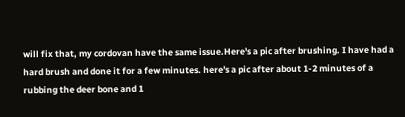will fix that, my cordovan have the same issue.Here's a pic after brushing. I have had a hard brush and done it for a few minutes. here's a pic after about 1-2 minutes of a rubbing the deer bone and 1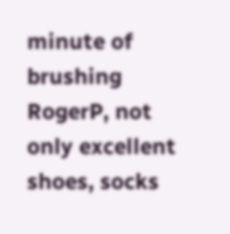minute of brushing
RogerP, not only excellent shoes, socks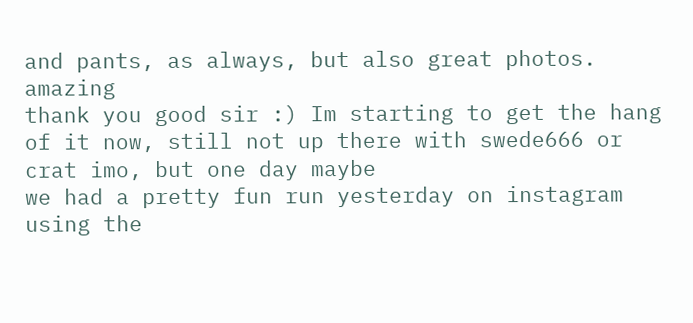and pants, as always, but also great photos. amazing
thank you good sir :) Im starting to get the hang of it now, still not up there with swede666 or crat imo, but one day maybe
we had a pretty fun run yesterday on instagram using the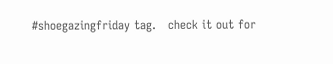#shoegazingfriday tag.   check it out for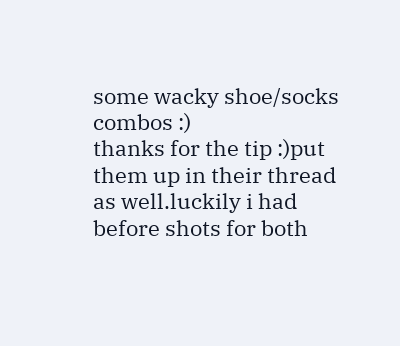some wacky shoe/socks combos :)
thanks for the tip :)put them up in their thread as well.luckily i had before shots for both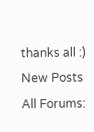thanks all :)
New Posts  All Forums: